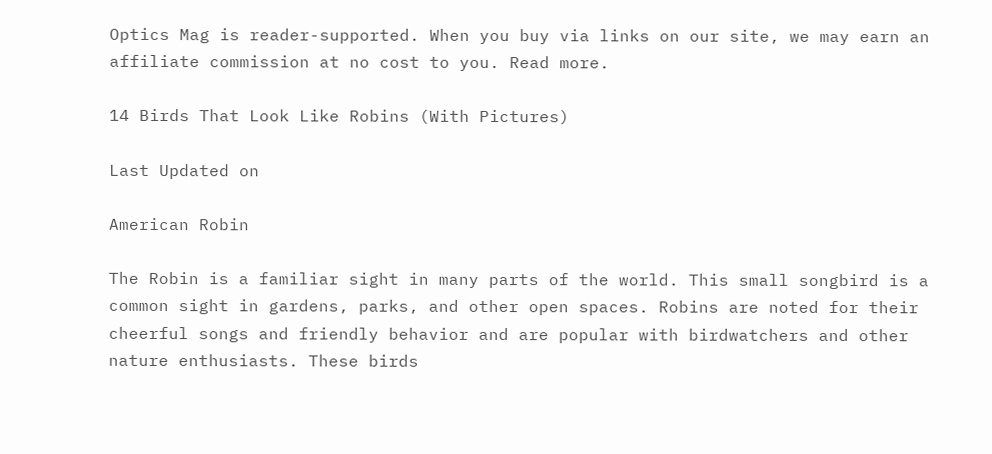Optics Mag is reader-supported. When you buy via links on our site, we may earn an affiliate commission at no cost to you. Read more.

14 Birds That Look Like Robins (With Pictures)

Last Updated on

American Robin

The Robin is a familiar sight in many parts of the world. This small songbird is a common sight in gardens, parks, and other open spaces. Robins are noted for their cheerful songs and friendly behavior and are popular with birdwatchers and other nature enthusiasts. These birds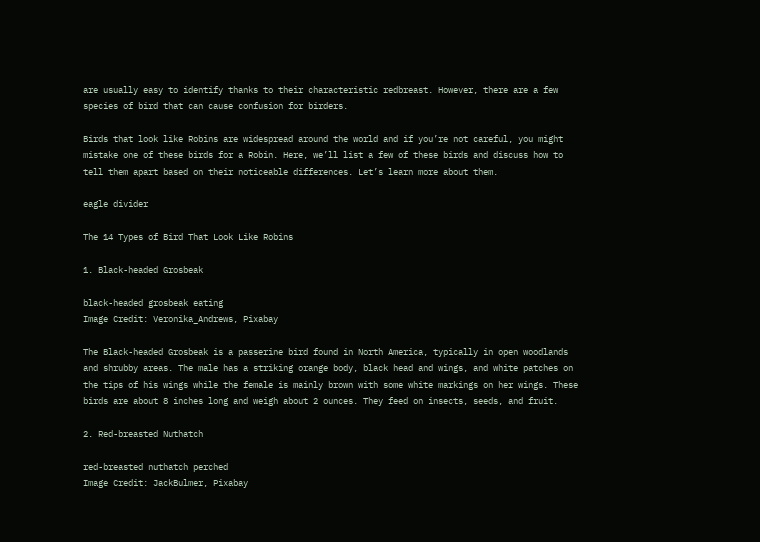are usually easy to identify thanks to their characteristic redbreast. However, there are a few species of bird that can cause confusion for birders.

Birds that look like Robins are widespread around the world and if you’re not careful, you might mistake one of these birds for a Robin. Here, we’ll list a few of these birds and discuss how to tell them apart based on their noticeable differences. Let’s learn more about them.

eagle divider

The 14 Types of Bird That Look Like Robins

1. Black-headed Grosbeak

black-headed grosbeak eating
Image Credit: Veronika_Andrews, Pixabay

The Black-headed Grosbeak is a passerine bird found in North America, typically in open woodlands and shrubby areas. The male has a striking orange body, black head and wings, and white patches on the tips of his wings while the female is mainly brown with some white markings on her wings. These birds are about 8 inches long and weigh about 2 ounces. They feed on insects, seeds, and fruit.

2. Red-breasted Nuthatch

red-breasted nuthatch perched
Image Credit: JackBulmer, Pixabay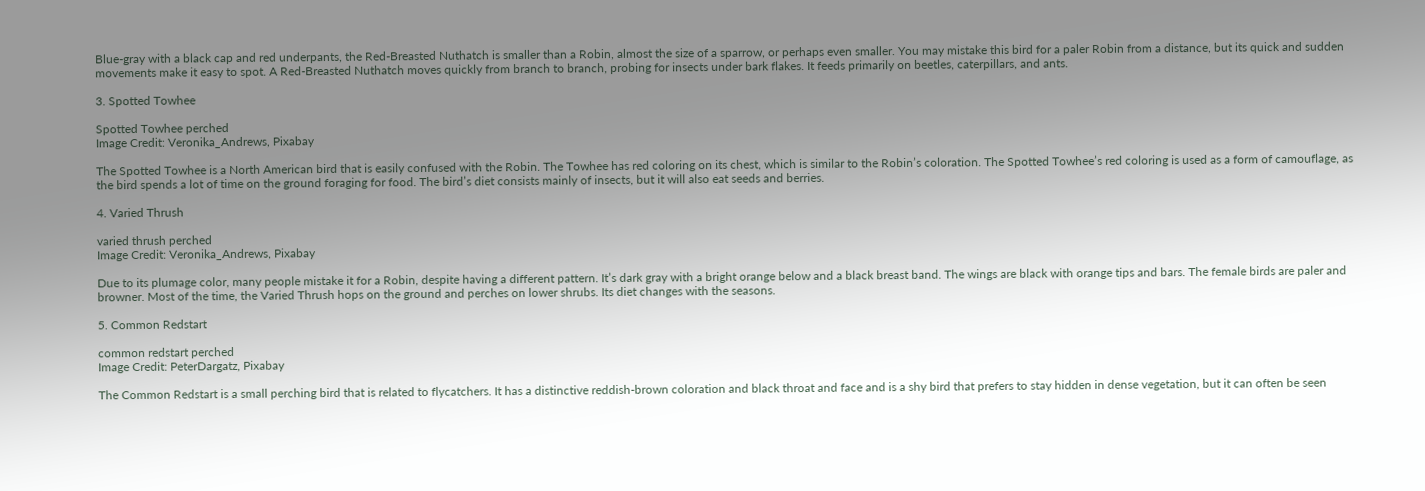Blue-gray with a black cap and red underpants, the Red-Breasted Nuthatch is smaller than a Robin, almost the size of a sparrow, or perhaps even smaller. You may mistake this bird for a paler Robin from a distance, but its quick and sudden movements make it easy to spot. A Red-Breasted Nuthatch moves quickly from branch to branch, probing for insects under bark flakes. It feeds primarily on beetles, caterpillars, and ants.

3. Spotted Towhee

Spotted Towhee perched
Image Credit: Veronika_Andrews, Pixabay

The Spotted Towhee is a North American bird that is easily confused with the Robin. The Towhee has red coloring on its chest, which is similar to the Robin’s coloration. The Spotted Towhee’s red coloring is used as a form of camouflage, as the bird spends a lot of time on the ground foraging for food. The bird’s diet consists mainly of insects, but it will also eat seeds and berries.

4. Varied Thrush

varied thrush perched
Image Credit: Veronika_Andrews, Pixabay

Due to its plumage color, many people mistake it for a Robin, despite having a different pattern. It’s dark gray with a bright orange below and a black breast band. The wings are black with orange tips and bars. The female birds are paler and browner. Most of the time, the Varied Thrush hops on the ground and perches on lower shrubs. Its diet changes with the seasons.

5. Common Redstart

common redstart perched
Image Credit: PeterDargatz, Pixabay

The Common Redstart is a small perching bird that is related to flycatchers. It has a distinctive reddish-brown coloration and black throat and face and is a shy bird that prefers to stay hidden in dense vegetation, but it can often be seen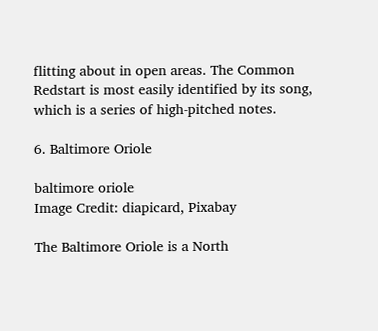flitting about in open areas. The Common Redstart is most easily identified by its song, which is a series of high-pitched notes.

6. Baltimore Oriole

baltimore oriole
Image Credit: diapicard, Pixabay

The Baltimore Oriole is a North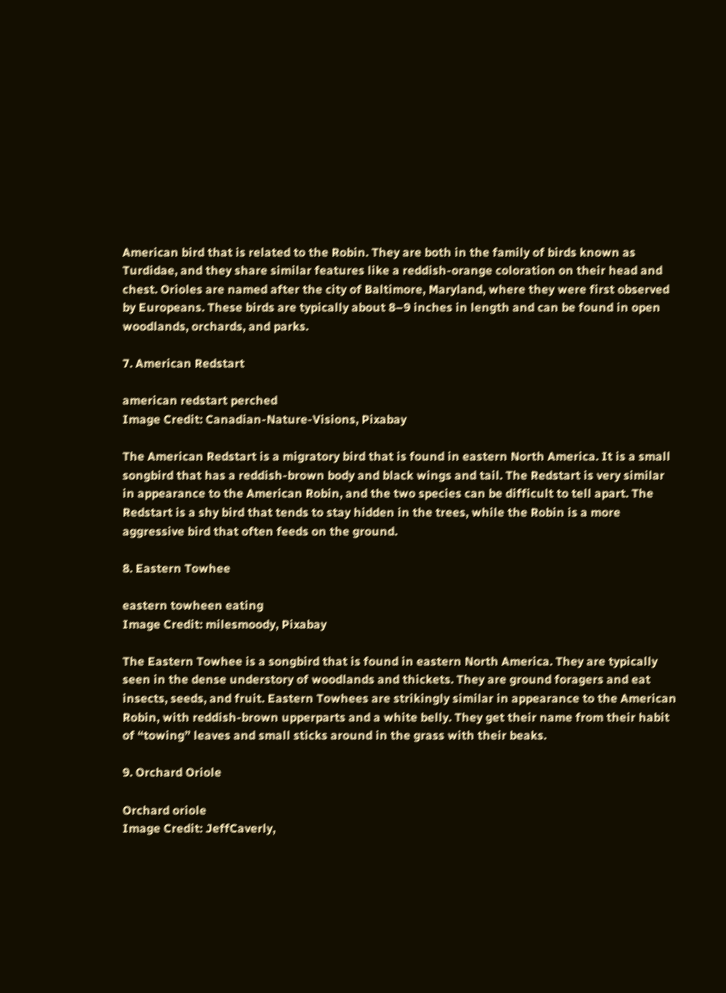American bird that is related to the Robin. They are both in the family of birds known as Turdidae, and they share similar features like a reddish-orange coloration on their head and chest. Orioles are named after the city of Baltimore, Maryland, where they were first observed by Europeans. These birds are typically about 8–9 inches in length and can be found in open woodlands, orchards, and parks.

7. American Redstart

american redstart perched
Image Credit: Canadian-Nature-Visions, Pixabay

The American Redstart is a migratory bird that is found in eastern North America. It is a small songbird that has a reddish-brown body and black wings and tail. The Redstart is very similar in appearance to the American Robin, and the two species can be difficult to tell apart. The Redstart is a shy bird that tends to stay hidden in the trees, while the Robin is a more aggressive bird that often feeds on the ground.

8. Eastern Towhee

eastern towheen eating
Image Credit: milesmoody, Pixabay

The Eastern Towhee is a songbird that is found in eastern North America. They are typically seen in the dense understory of woodlands and thickets. They are ground foragers and eat insects, seeds, and fruit. Eastern Towhees are strikingly similar in appearance to the American Robin, with reddish-brown upperparts and a white belly. They get their name from their habit of “towing” leaves and small sticks around in the grass with their beaks.

9. Orchard Oriole

Orchard oriole
Image Credit: JeffCaverly,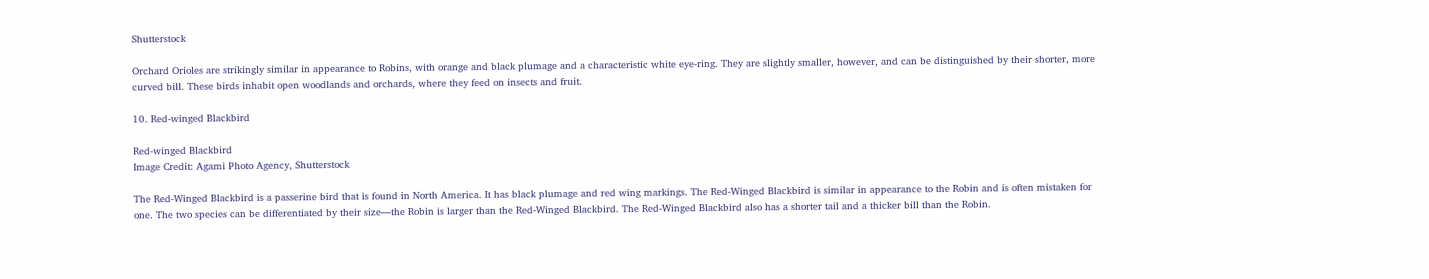Shutterstock

Orchard Orioles are strikingly similar in appearance to Robins, with orange and black plumage and a characteristic white eye-ring. They are slightly smaller, however, and can be distinguished by their shorter, more curved bill. These birds inhabit open woodlands and orchards, where they feed on insects and fruit.

10. Red-winged Blackbird

Red-winged Blackbird
Image Credit: Agami Photo Agency, Shutterstock

The Red-Winged Blackbird is a passerine bird that is found in North America. It has black plumage and red wing markings. The Red-Winged Blackbird is similar in appearance to the Robin and is often mistaken for one. The two species can be differentiated by their size—the Robin is larger than the Red-Winged Blackbird. The Red-Winged Blackbird also has a shorter tail and a thicker bill than the Robin.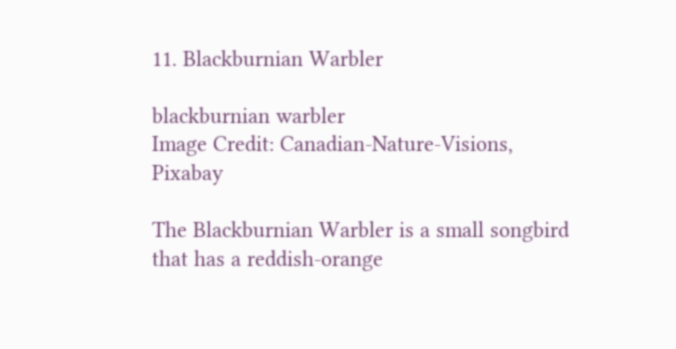11. Blackburnian Warbler

blackburnian warbler
Image Credit: Canadian-Nature-Visions, Pixabay

The Blackburnian Warbler is a small songbird that has a reddish-orange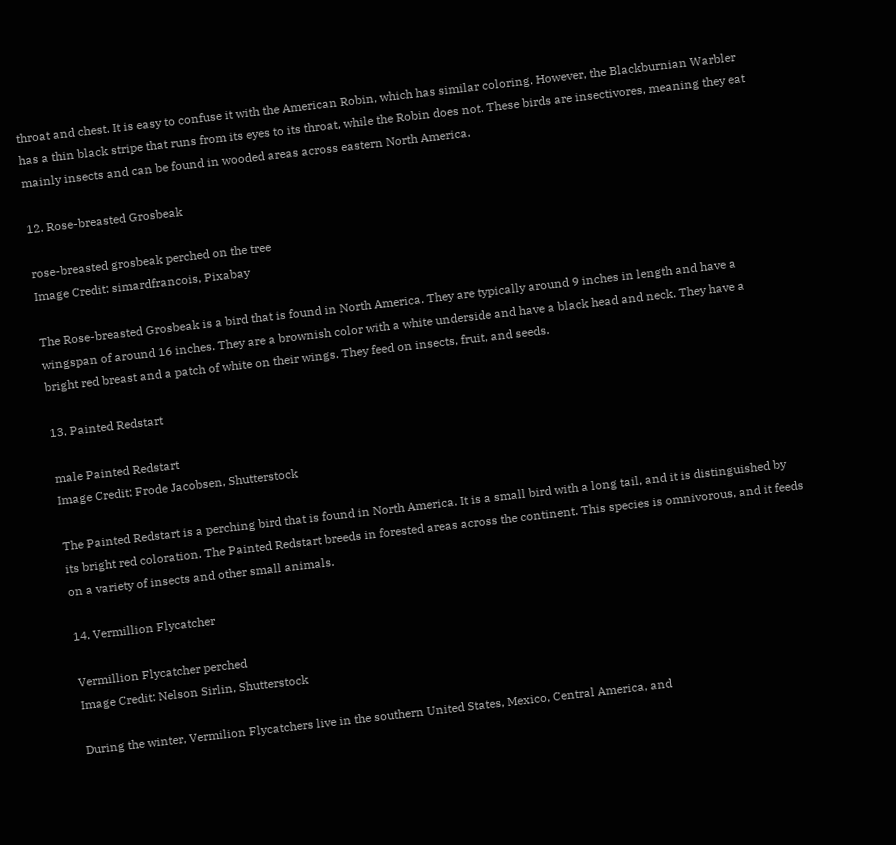throat and chest. It is easy to confuse it with the American Robin, which has similar coloring. However, the Blackburnian Warbler has a thin black stripe that runs from its eyes to its throat, while the Robin does not. These birds are insectivores, meaning they eat mainly insects and can be found in wooded areas across eastern North America.

12. Rose-breasted Grosbeak

rose-breasted grosbeak perched on the tree
Image Credit: simardfrancois, Pixabay

The Rose-breasted Grosbeak is a bird that is found in North America. They are typically around 9 inches in length and have a wingspan of around 16 inches. They are a brownish color with a white underside and have a black head and neck. They have a bright red breast and a patch of white on their wings. They feed on insects, fruit, and seeds.

13. Painted Redstart

male Painted Redstart
Image Credit: Frode Jacobsen, Shutterstock

The Painted Redstart is a perching bird that is found in North America. It is a small bird with a long tail, and it is distinguished by its bright red coloration. The Painted Redstart breeds in forested areas across the continent. This species is omnivorous, and it feeds on a variety of insects and other small animals.

14. Vermillion Flycatcher

Vermillion Flycatcher perched
Image Credit: Nelson Sirlin, Shutterstock

During the winter, Vermilion Flycatchers live in the southern United States, Mexico, Central America, and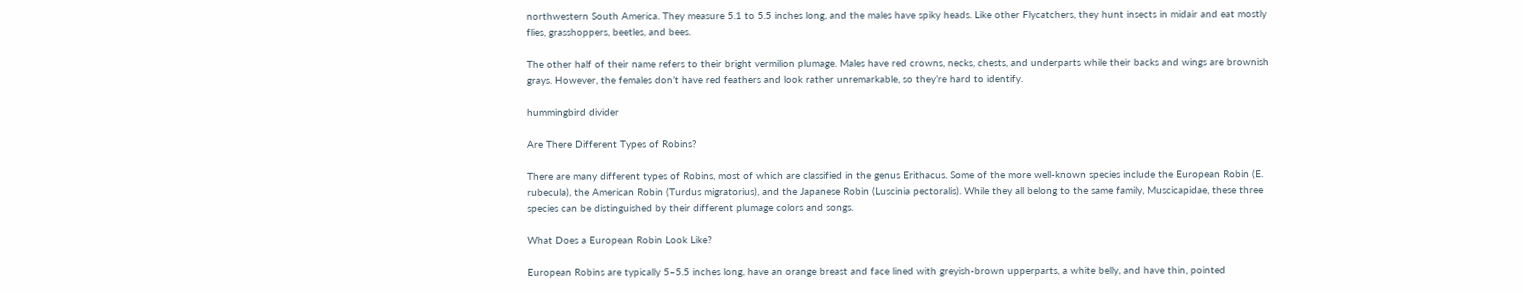northwestern South America. They measure 5.1 to 5.5 inches long, and the males have spiky heads. Like other Flycatchers, they hunt insects in midair and eat mostly flies, grasshoppers, beetles, and bees.

The other half of their name refers to their bright vermilion plumage. Males have red crowns, necks, chests, and underparts while their backs and wings are brownish grays. However, the females don’t have red feathers and look rather unremarkable, so they’re hard to identify.

hummingbird divider

Are There Different Types of Robins?

There are many different types of Robins, most of which are classified in the genus Erithacus. Some of the more well-known species include the European Robin (E. rubecula), the American Robin (Turdus migratorius), and the Japanese Robin (Luscinia pectoralis). While they all belong to the same family, Muscicapidae, these three species can be distinguished by their different plumage colors and songs.

What Does a European Robin Look Like?

European Robins are typically 5–5.5 inches long, have an orange breast and face lined with greyish-brown upperparts, a white belly, and have thin, pointed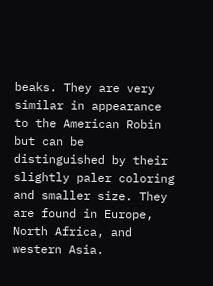beaks. They are very similar in appearance to the American Robin but can be distinguished by their slightly paler coloring and smaller size. They are found in Europe, North Africa, and western Asia.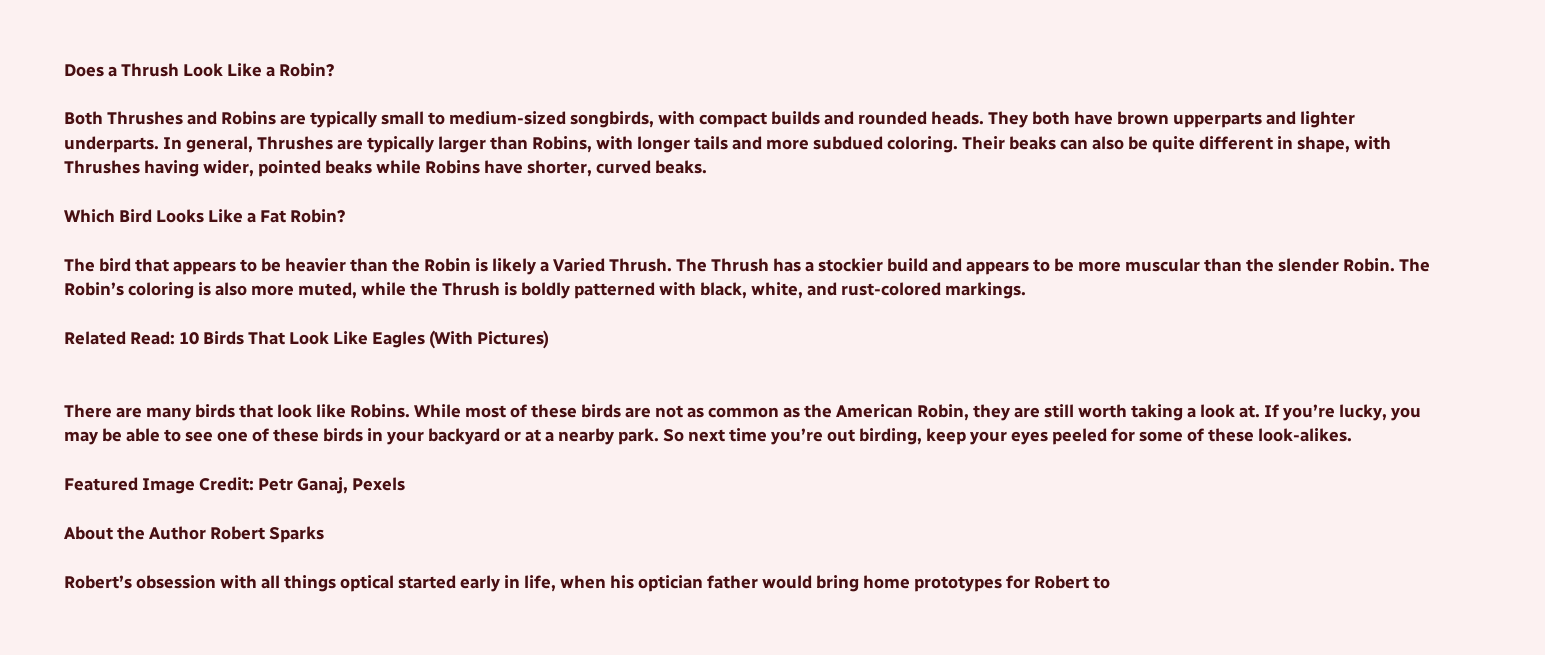Does a Thrush Look Like a Robin?

Both Thrushes and Robins are typically small to medium-sized songbirds, with compact builds and rounded heads. They both have brown upperparts and lighter underparts. In general, Thrushes are typically larger than Robins, with longer tails and more subdued coloring. Their beaks can also be quite different in shape, with Thrushes having wider, pointed beaks while Robins have shorter, curved beaks.

Which Bird Looks Like a Fat Robin?

The bird that appears to be heavier than the Robin is likely a Varied Thrush. The Thrush has a stockier build and appears to be more muscular than the slender Robin. The Robin’s coloring is also more muted, while the Thrush is boldly patterned with black, white, and rust-colored markings.

Related Read: 10 Birds That Look Like Eagles (With Pictures)


There are many birds that look like Robins. While most of these birds are not as common as the American Robin, they are still worth taking a look at. If you’re lucky, you may be able to see one of these birds in your backyard or at a nearby park. So next time you’re out birding, keep your eyes peeled for some of these look-alikes.

Featured Image Credit: Petr Ganaj, Pexels

About the Author Robert Sparks

Robert’s obsession with all things optical started early in life, when his optician father would bring home prototypes for Robert to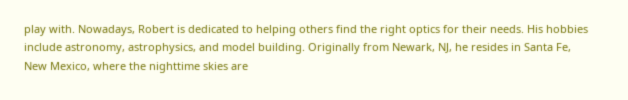play with. Nowadays, Robert is dedicated to helping others find the right optics for their needs. His hobbies include astronomy, astrophysics, and model building. Originally from Newark, NJ, he resides in Santa Fe, New Mexico, where the nighttime skies are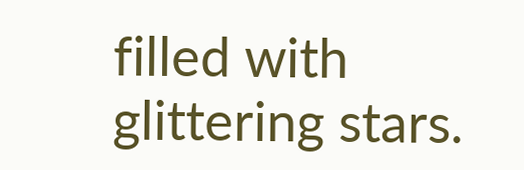filled with glittering stars.